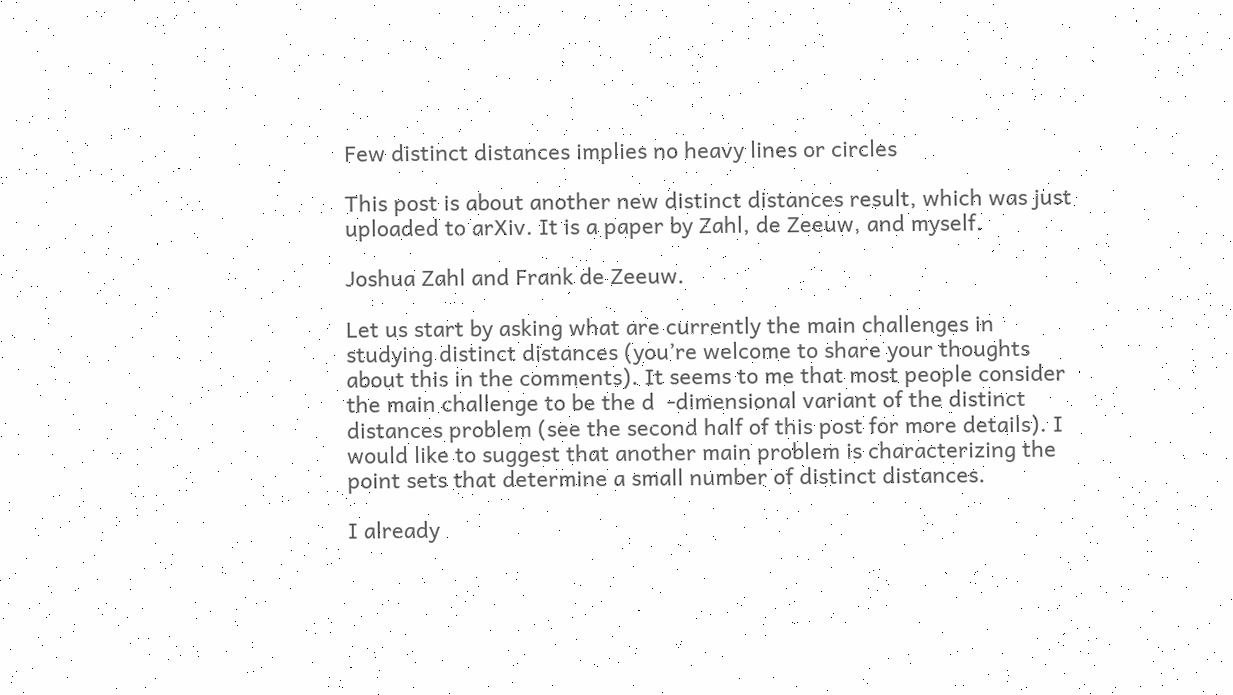Few distinct distances implies no heavy lines or circles

This post is about another new distinct distances result, which was just uploaded to arXiv. It is a paper by Zahl, de Zeeuw, and myself.

Joshua Zahl and Frank de Zeeuw.

Let us start by asking what are currently the main challenges in studying distinct distances (you’re welcome to share your thoughts about this in the comments). It seems to me that most people consider the main challenge to be the d  -dimensional variant of the distinct distances problem (see the second half of this post for more details). I would like to suggest that another main problem is characterizing the point sets that determine a small number of distinct distances.

I already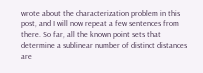wrote about the characterization problem in this post, and I will now repeat a few sentences from there. So far, all the known point sets that determine a sublinear number of distinct distances are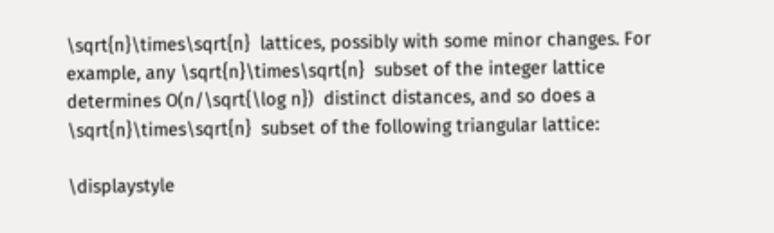\sqrt{n}\times\sqrt{n}  lattices, possibly with some minor changes. For example, any \sqrt{n}\times\sqrt{n}  subset of the integer lattice determines O(n/\sqrt{\log n})  distinct distances, and so does a \sqrt{n}\times\sqrt{n}  subset of the following triangular lattice:

\displaystyle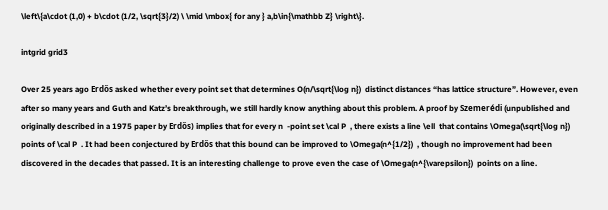\left\{a\cdot (1,0) + b\cdot (1/2, \sqrt{3}/2) \ \mid \mbox{ for any } a,b\in{\mathbb Z} \right\}.

intgrid grid3

Over 25 years ago Erdős asked whether every point set that determines O(n/\sqrt{\log n})  distinct distances “has lattice structure”. However, even after so many years and Guth and Katz’s breakthrough, we still hardly know anything about this problem. A proof by Szemerédi (unpublished and originally described in a 1975 paper by Erdős) implies that for every n  -point set \cal P  , there exists a line \ell  that contains \Omega(\sqrt{\log n})  points of \cal P  . It had been conjectured by Erdős that this bound can be improved to \Omega(n^{1/2})  , though no improvement had been discovered in the decades that passed. It is an interesting challenge to prove even the case of \Omega(n^{\varepsilon})  points on a line.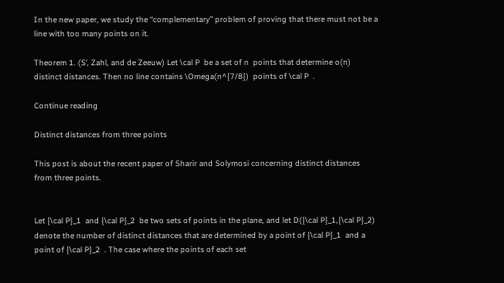In the new paper, we study the “complementary” problem of proving that there must not be a line with too many points on it.

Theorem 1. (S’, Zahl, and de Zeeuw) Let \cal P  be a set of n  points that determine o(n)  distinct distances. Then no line contains \Omega(n^{7/8})  points of \cal P  .

Continue reading

Distinct distances from three points

This post is about the recent paper of Sharir and Solymosi concerning distinct distances from three points.


Let {\cal P}_1  and {\cal P}_2  be two sets of points in the plane, and let D({\cal P}_1,{\cal P}_2)  denote the number of distinct distances that are determined by a point of {\cal P}_1  and a point of {\cal P}_2  . The case where the points of each set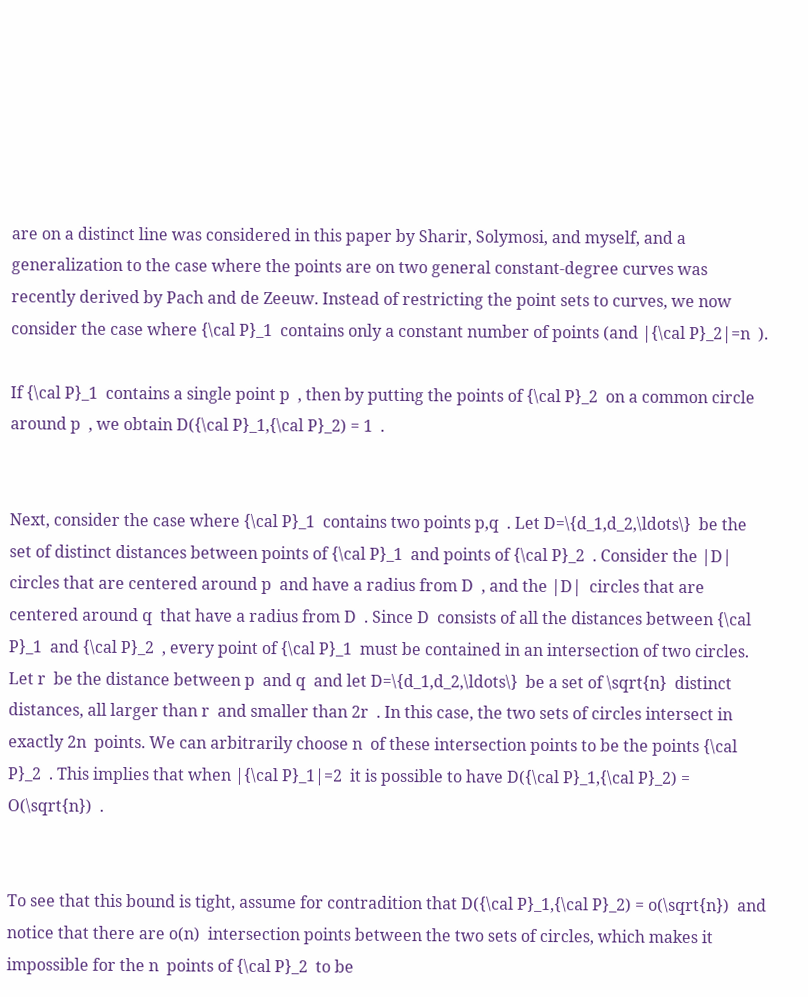are on a distinct line was considered in this paper by Sharir, Solymosi, and myself, and a generalization to the case where the points are on two general constant-degree curves was recently derived by Pach and de Zeeuw. Instead of restricting the point sets to curves, we now consider the case where {\cal P}_1  contains only a constant number of points (and |{\cal P}_2|=n  ).

If {\cal P}_1  contains a single point p  , then by putting the points of {\cal P}_2  on a common circle around p  , we obtain D({\cal P}_1,{\cal P}_2) = 1  .


Next, consider the case where {\cal P}_1  contains two points p,q  . Let D=\{d_1,d_2,\ldots\}  be the set of distinct distances between points of {\cal P}_1  and points of {\cal P}_2  . Consider the |D|  circles that are centered around p  and have a radius from D  , and the |D|  circles that are centered around q  that have a radius from D  . Since D  consists of all the distances between {\cal P}_1  and {\cal P}_2  , every point of {\cal P}_1  must be contained in an intersection of two circles. Let r  be the distance between p  and q  and let D=\{d_1,d_2,\ldots\}  be a set of \sqrt{n}  distinct distances, all larger than r  and smaller than 2r  . In this case, the two sets of circles intersect in exactly 2n  points. We can arbitrarily choose n  of these intersection points to be the points {\cal P}_2  . This implies that when |{\cal P}_1|=2  it is possible to have D({\cal P}_1,{\cal P}_2) = O(\sqrt{n})  .


To see that this bound is tight, assume for contradition that D({\cal P}_1,{\cal P}_2) = o(\sqrt{n})  and notice that there are o(n)  intersection points between the two sets of circles, which makes it impossible for the n  points of {\cal P}_2  to be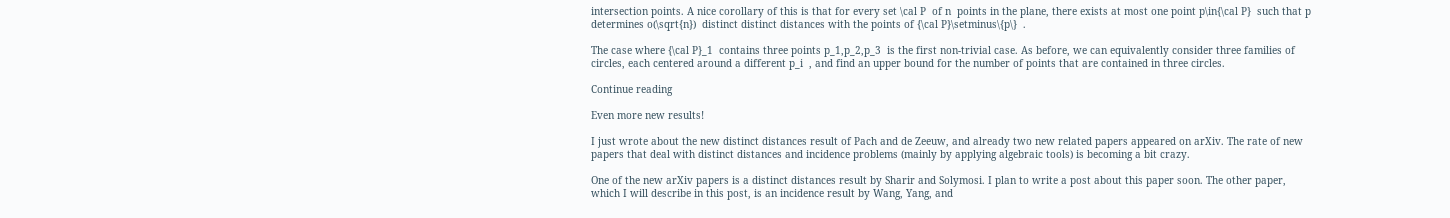intersection points. A nice corollary of this is that for every set \cal P  of n  points in the plane, there exists at most one point p\in{\cal P}  such that p  determines o(\sqrt{n})  distinct distinct distances with the points of {\cal P}\setminus\{p\}  .

The case where {\cal P}_1  contains three points p_1,p_2,p_3  is the first non-trivial case. As before, we can equivalently consider three families of circles, each centered around a different p_i  , and find an upper bound for the number of points that are contained in three circles.

Continue reading

Even more new results!

I just wrote about the new distinct distances result of Pach and de Zeeuw, and already two new related papers appeared on arXiv. The rate of new papers that deal with distinct distances and incidence problems (mainly by applying algebraic tools) is becoming a bit crazy.

One of the new arXiv papers is a distinct distances result by Sharir and Solymosi. I plan to write a post about this paper soon. The other paper, which I will describe in this post, is an incidence result by Wang, Yang, and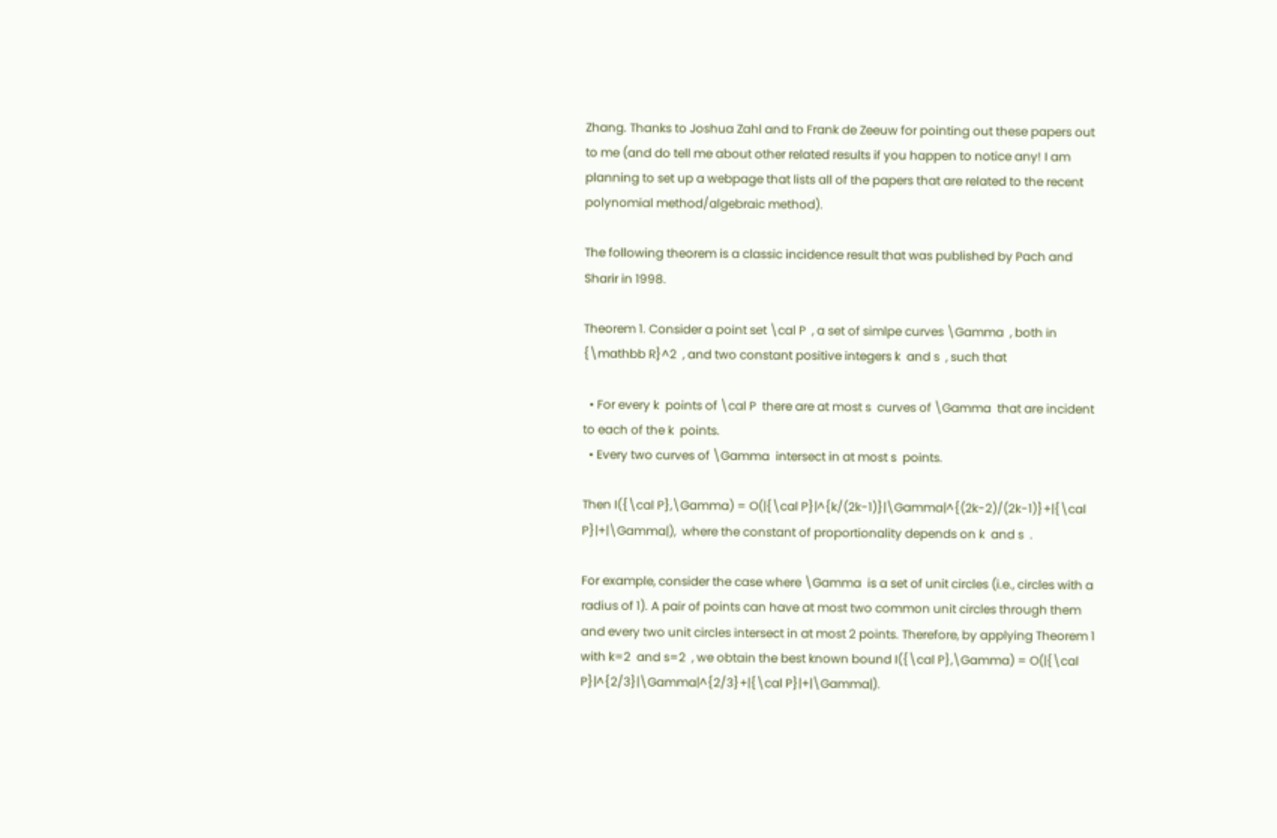Zhang. Thanks to Joshua Zahl and to Frank de Zeeuw for pointing out these papers out to me (and do tell me about other related results if you happen to notice any! I am planning to set up a webpage that lists all of the papers that are related to the recent polynomial method/algebraic method).

The following theorem is a classic incidence result that was published by Pach and Sharir in 1998.

Theorem 1. Consider a point set \cal P  , a set of simlpe curves \Gamma  , both in {\mathbb R}^2  , and two constant positive integers k  and s  , such that

  • For every k  points of \cal P  there are at most s  curves of \Gamma  that are incident to each of the k  points.
  • Every two curves of \Gamma  intersect in at most s  points.

Then I({\cal P},\Gamma) = O(|{\cal P}|^{k/(2k-1)}|\Gamma|^{(2k-2)/(2k-1)}+|{\cal P}|+|\Gamma|),  where the constant of proportionality depends on k  and s  .

For example, consider the case where \Gamma  is a set of unit circles (i.e., circles with a radius of 1). A pair of points can have at most two common unit circles through them and every two unit circles intersect in at most 2 points. Therefore, by applying Theorem 1 with k=2  and s=2  , we obtain the best known bound I({\cal P},\Gamma) = O(|{\cal P}|^{2/3}|\Gamma|^{2/3}+|{\cal P}|+|\Gamma|).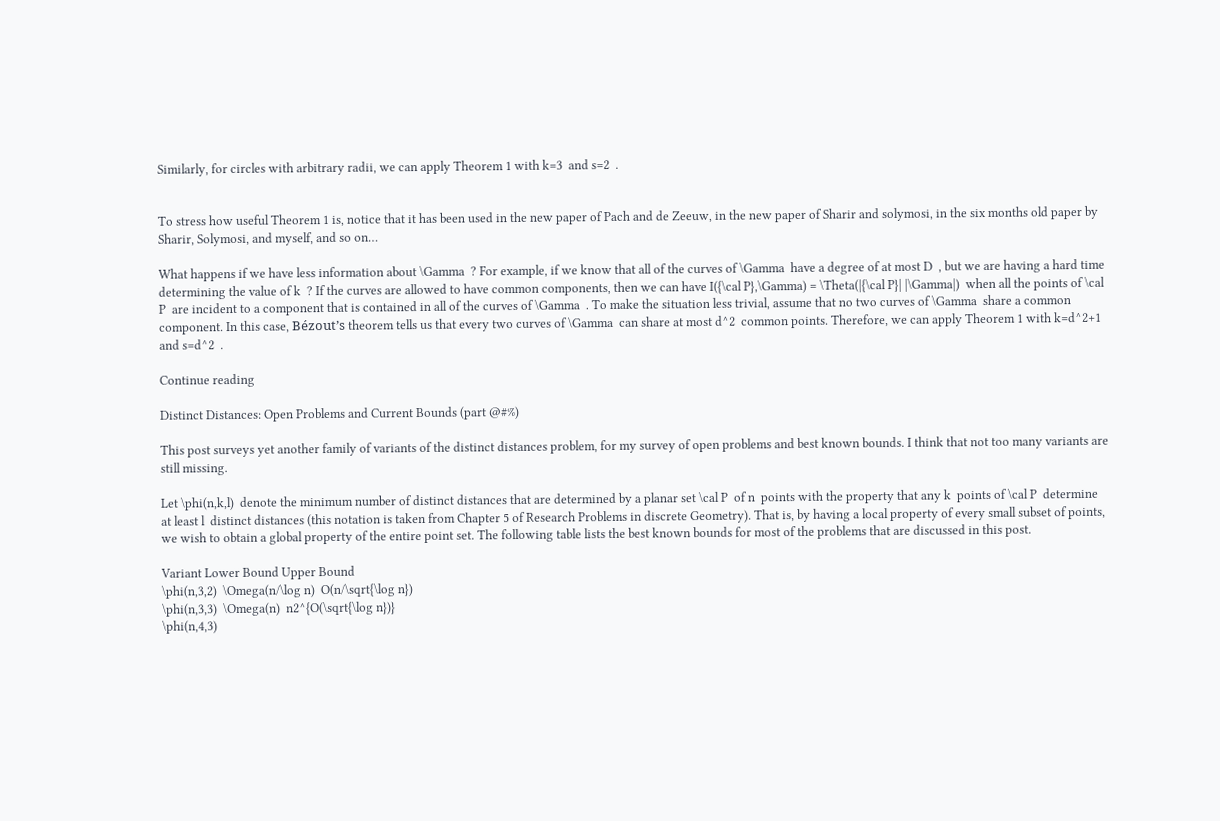Similarly, for circles with arbitrary radii, we can apply Theorem 1 with k=3  and s=2  .


To stress how useful Theorem 1 is, notice that it has been used in the new paper of Pach and de Zeeuw, in the new paper of Sharir and solymosi, in the six months old paper by Sharir, Solymosi, and myself, and so on…

What happens if we have less information about \Gamma  ? For example, if we know that all of the curves of \Gamma  have a degree of at most D  , but we are having a hard time determining the value of k  ? If the curves are allowed to have common components, then we can have I({\cal P},\Gamma) = \Theta(|{\cal P}| |\Gamma|)  when all the points of \cal P  are incident to a component that is contained in all of the curves of \Gamma  . To make the situation less trivial, assume that no two curves of \Gamma  share a common component. In this case, Bézout’s theorem tells us that every two curves of \Gamma  can share at most d^2  common points. Therefore, we can apply Theorem 1 with k=d^2+1  and s=d^2  .

Continue reading

Distinct Distances: Open Problems and Current Bounds (part @#%)

This post surveys yet another family of variants of the distinct distances problem, for my survey of open problems and best known bounds. I think that not too many variants are still missing.

Let \phi(n,k,l)  denote the minimum number of distinct distances that are determined by a planar set \cal P  of n  points with the property that any k  points of \cal P  determine at least l  distinct distances (this notation is taken from Chapter 5 of Research Problems in discrete Geometry). That is, by having a local property of every small subset of points, we wish to obtain a global property of the entire point set. The following table lists the best known bounds for most of the problems that are discussed in this post.

Variant Lower Bound Upper Bound
\phi(n,3,2)  \Omega(n/\log n)  O(n/\sqrt{\log n})
\phi(n,3,3)  \Omega(n)  n2^{O(\sqrt{\log n})}
\phi(n,4,3)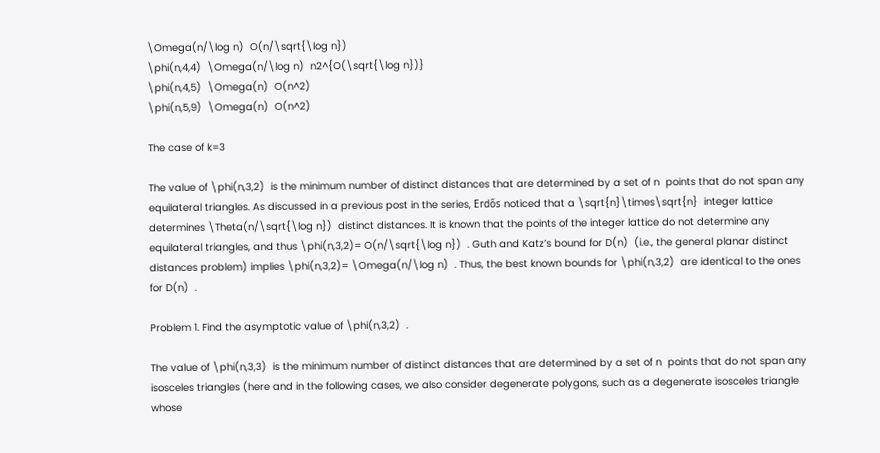\Omega(n/\log n)  O(n/\sqrt{\log n})
\phi(n,4,4)  \Omega(n/\log n)  n2^{O(\sqrt{\log n})}
\phi(n,4,5)  \Omega(n)  O(n^2)
\phi(n,5,9)  \Omega(n)  O(n^2)

The case of k=3

The value of \phi(n,3,2)  is the minimum number of distinct distances that are determined by a set of n  points that do not span any equilateral triangles. As discussed in a previous post in the series, Erdős noticed that a \sqrt{n}\times\sqrt{n}  integer lattice determines \Theta(n/\sqrt{\log n})  distinct distances. It is known that the points of the integer lattice do not determine any equilateral triangles, and thus \phi(n,3,2)= O(n/\sqrt{\log n})  . Guth and Katz’s bound for D(n)  (i.e., the general planar distinct distances problem) implies \phi(n,3,2)= \Omega(n/\log n)  . Thus, the best known bounds for \phi(n,3,2)  are identical to the ones for D(n)  .

Problem 1. Find the asymptotic value of \phi(n,3,2)  .

The value of \phi(n,3,3)  is the minimum number of distinct distances that are determined by a set of n  points that do not span any isosceles triangles (here and in the following cases, we also consider degenerate polygons, such as a degenerate isosceles triangle whose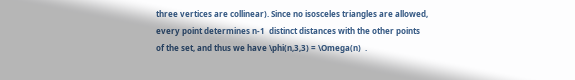three vertices are collinear). Since no isosceles triangles are allowed, every point determines n-1  distinct distances with the other points of the set, and thus we have \phi(n,3,3) = \Omega(n)  .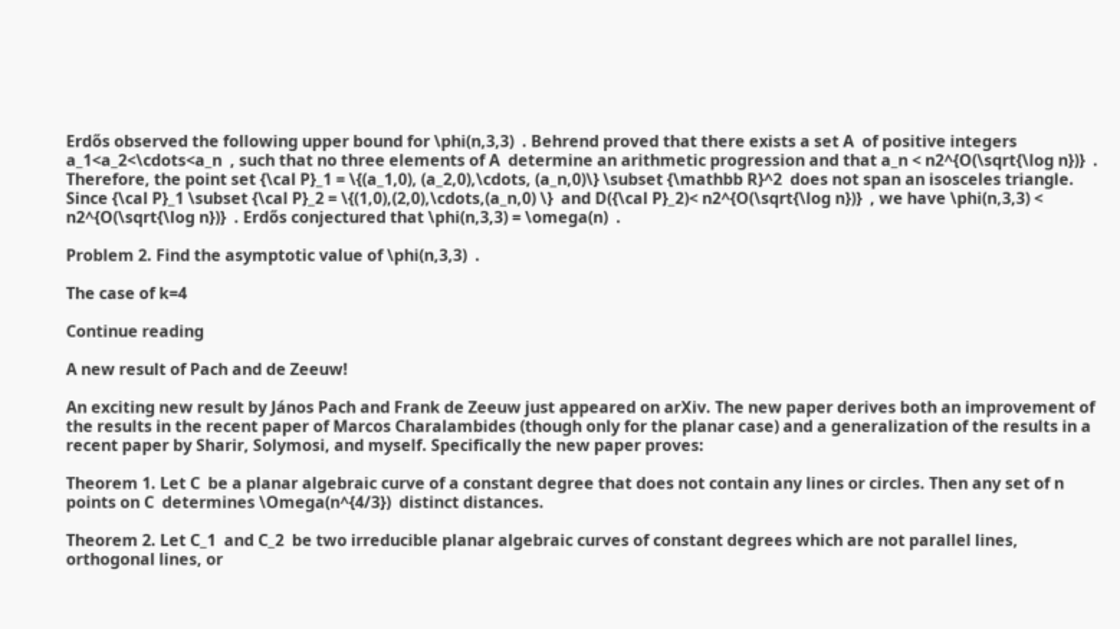Erdős observed the following upper bound for \phi(n,3,3)  . Behrend proved that there exists a set A  of positive integers a_1<a_2<\cdots<a_n  , such that no three elements of A  determine an arithmetic progression and that a_n < n2^{O(\sqrt{\log n})}  . Therefore, the point set {\cal P}_1 = \{(a_1,0), (a_2,0),\cdots, (a_n,0)\} \subset {\mathbb R}^2  does not span an isosceles triangle. Since {\cal P}_1 \subset {\cal P}_2 = \{(1,0),(2,0),\cdots,(a_n,0) \}  and D({\cal P}_2)< n2^{O(\sqrt{\log n})}  , we have \phi(n,3,3) < n2^{O(\sqrt{\log n})}  . Erdős conjectured that \phi(n,3,3) = \omega(n)  .

Problem 2. Find the asymptotic value of \phi(n,3,3)  .

The case of k=4

Continue reading

A new result of Pach and de Zeeuw!

An exciting new result by János Pach and Frank de Zeeuw just appeared on arXiv. The new paper derives both an improvement of the results in the recent paper of Marcos Charalambides (though only for the planar case) and a generalization of the results in a recent paper by Sharir, Solymosi, and myself. Specifically the new paper proves:

Theorem 1. Let C  be a planar algebraic curve of a constant degree that does not contain any lines or circles. Then any set of n  points on C  determines \Omega(n^{4/3})  distinct distances.

Theorem 2. Let C_1  and C_2  be two irreducible planar algebraic curves of constant degrees which are not parallel lines, orthogonal lines, or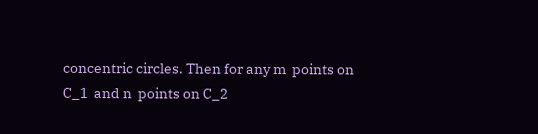concentric circles. Then for any m  points on C_1  and n  points on C_2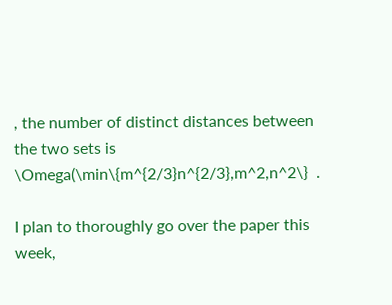, the number of distinct distances between the two sets is \Omega(\min\{m^{2/3}n^{2/3},m^2,n^2\}  .

I plan to thoroughly go over the paper this week,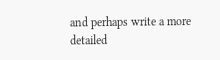and perhaps write a more detailed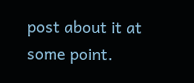post about it at some point.